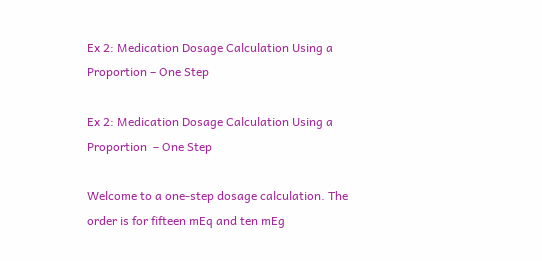Ex 2: Medication Dosage Calculation Using a Proportion – One Step

Ex 2: Medication Dosage Calculation Using a Proportion  – One Step

Welcome to a one-step dosage calculation. The order is for fifteen mEq and ten mEg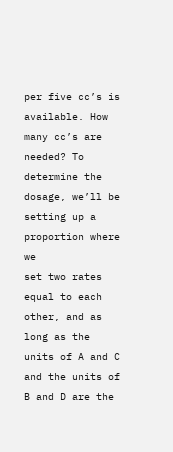per five cc’s is available. How many cc’s are needed? To determine the dosage, we’ll be setting up a proportion where we
set two rates equal to each other, and as long as the units of A and C and the units of B and D are the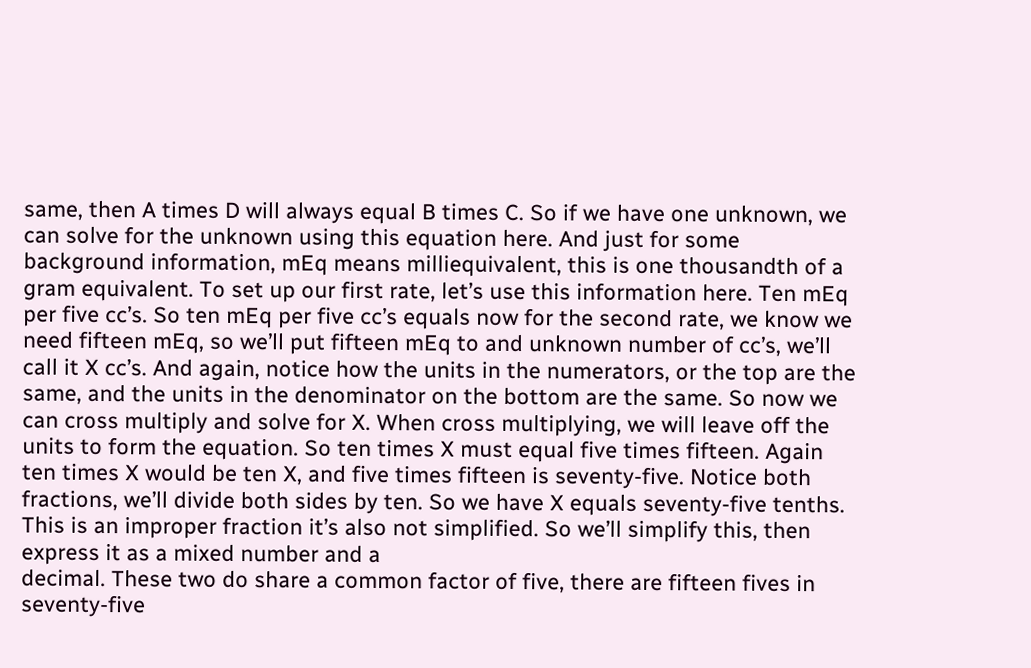same, then A times D will always equal B times C. So if we have one unknown, we can solve for the unknown using this equation here. And just for some background information, mEq means milliequivalent, this is one thousandth of a gram equivalent. To set up our first rate, let’s use this information here. Ten mEq per five cc’s. So ten mEq per five cc’s equals now for the second rate, we know we need fifteen mEq, so we’ll put fifteen mEq to and unknown number of cc’s, we’ll call it X cc’s. And again, notice how the units in the numerators, or the top are the
same, and the units in the denominator on the bottom are the same. So now we can cross multiply and solve for X. When cross multiplying, we will leave off the units to form the equation. So ten times X must equal five times fifteen. Again ten times X would be ten X, and five times fifteen is seventy-five. Notice both fractions, we’ll divide both sides by ten. So we have X equals seventy-five tenths. This is an improper fraction it’s also not simplified. So we’ll simplify this, then express it as a mixed number and a
decimal. These two do share a common factor of five, there are fifteen fives in seventy-five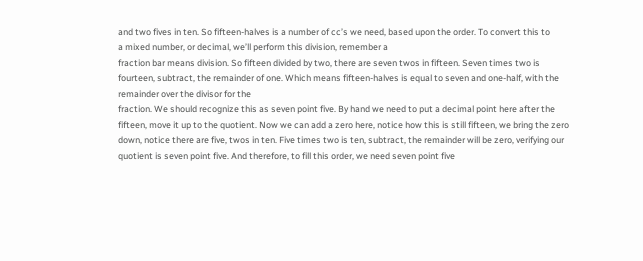and two fives in ten. So fifteen-halves is a number of cc’s we need, based upon the order. To convert this to
a mixed number, or decimal, we’ll perform this division, remember a
fraction bar means division. So fifteen divided by two, there are seven twos in fifteen. Seven times two is fourteen, subtract, the remainder of one. Which means fifteen-halves is equal to seven and one-half, with the remainder over the divisor for the
fraction. We should recognize this as seven point five. By hand we need to put a decimal point here after the fifteen, move it up to the quotient. Now we can add a zero here, notice how this is still fifteen, we bring the zero down, notice there are five, twos in ten. Five times two is ten, subtract, the remainder will be zero, verifying our quotient is seven point five. And therefore, to fill this order, we need seven point five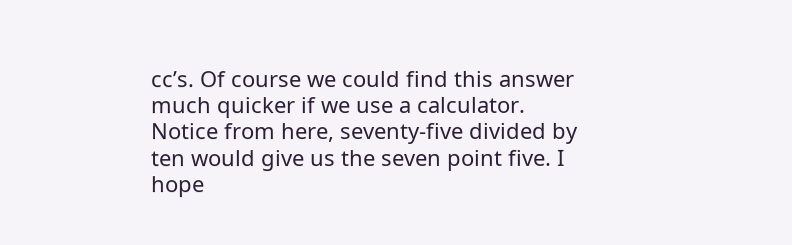cc’s. Of course we could find this answer much quicker if we use a calculator. Notice from here, seventy-five divided by ten would give us the seven point five. I hope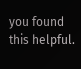you found this helpful.